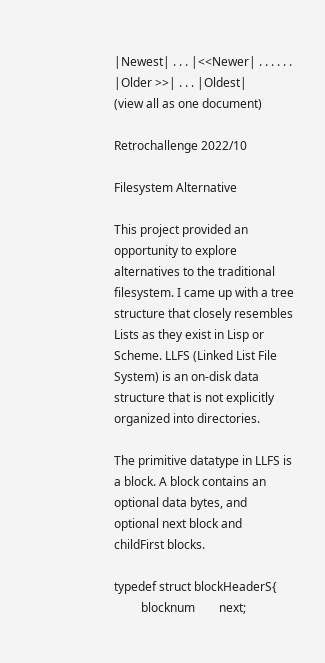|Newest| . . . |<<Newer| . . . . . . |Older >>| . . . |Oldest|
(view all as one document)

Retrochallenge 2022/10

Filesystem Alternative

This project provided an opportunity to explore alternatives to the traditional filesystem. I came up with a tree structure that closely resembles Lists as they exist in Lisp or Scheme. LLFS (Linked List File System) is an on-disk data structure that is not explicitly organized into directories.

The primitive datatype in LLFS is a block. A block contains an optional data bytes, and optional next block and childFirst blocks.

typedef struct blockHeaderS{
         blocknum        next;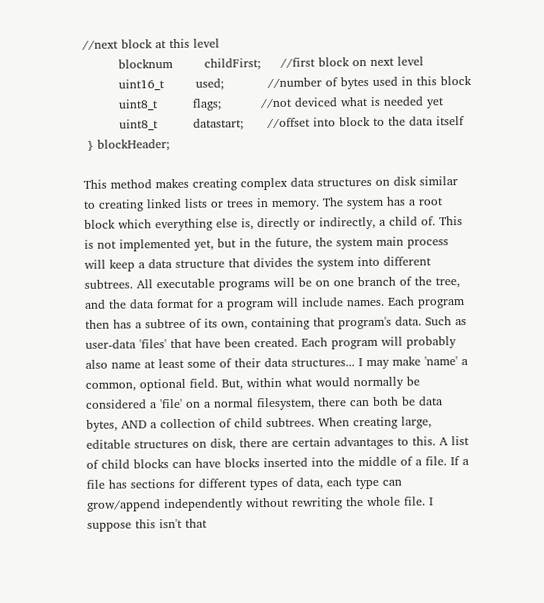//next block at this level
         blocknum        childFirst;     //first block on next level
         uint16_t        used;           //number of bytes used in this block
         uint8_t         flags;          //not deviced what is needed yet
         uint8_t         datastart;      //offset into block to the data itself
 } blockHeader;

This method makes creating complex data structures on disk similar to creating linked lists or trees in memory. The system has a root block which everything else is, directly or indirectly, a child of. This is not implemented yet, but in the future, the system main process will keep a data structure that divides the system into different subtrees. All executable programs will be on one branch of the tree, and the data format for a program will include names. Each program then has a subtree of its own, containing that program's data. Such as user-data 'files' that have been created. Each program will probably also name at least some of their data structures... I may make 'name' a common, optional field. But, within what would normally be considered a 'file' on a normal filesystem, there can both be data bytes, AND a collection of child subtrees. When creating large, editable structures on disk, there are certain advantages to this. A list of child blocks can have blocks inserted into the middle of a file. If a file has sections for different types of data, each type can grow/append independently without rewriting the whole file. I suppose this isn't that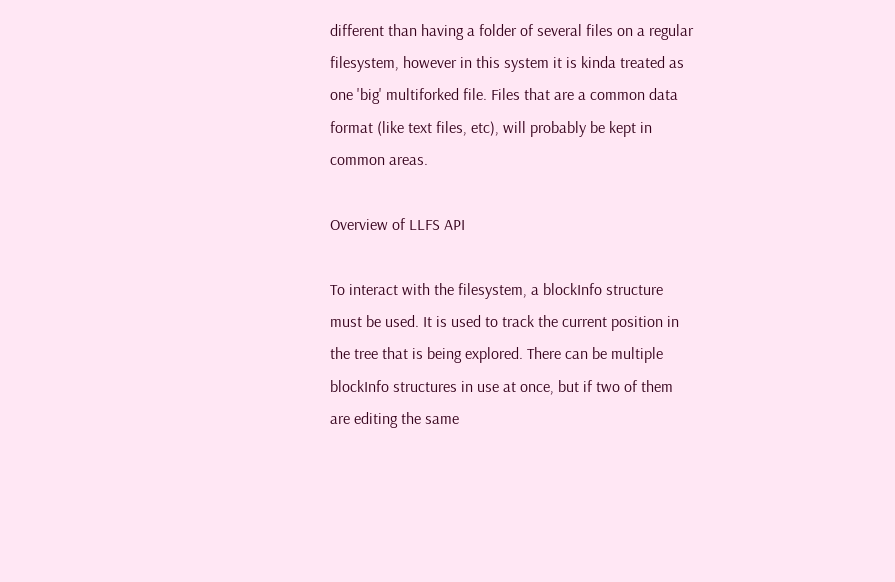different than having a folder of several files on a regular filesystem, however in this system it is kinda treated as one 'big' multiforked file. Files that are a common data format (like text files, etc), will probably be kept in common areas.

Overview of LLFS API

To interact with the filesystem, a blockInfo structure must be used. It is used to track the current position in the tree that is being explored. There can be multiple blockInfo structures in use at once, but if two of them are editing the same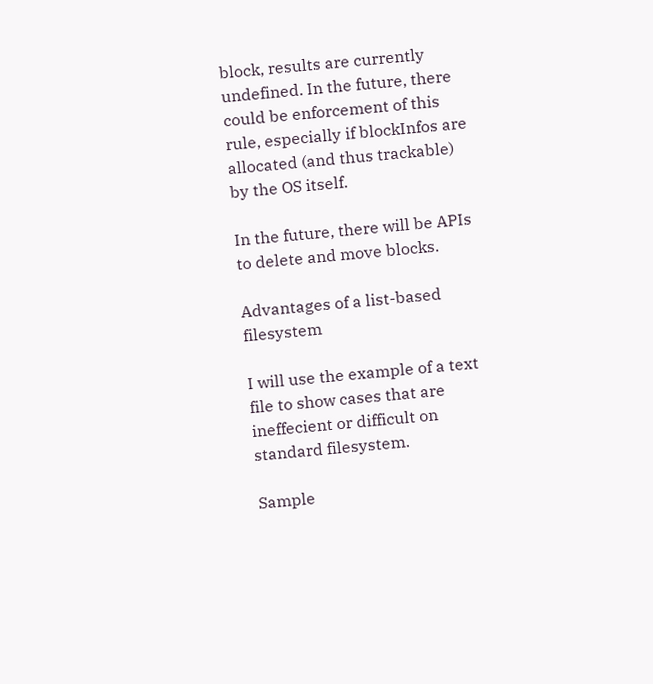block, results are currently undefined. In the future, there could be enforcement of this rule, especially if blockInfos are allocated (and thus trackable) by the OS itself.

In the future, there will be APIs to delete and move blocks.

Advantages of a list-based filesystem

I will use the example of a text file to show cases that are ineffecient or difficult on standard filesystem.

Sample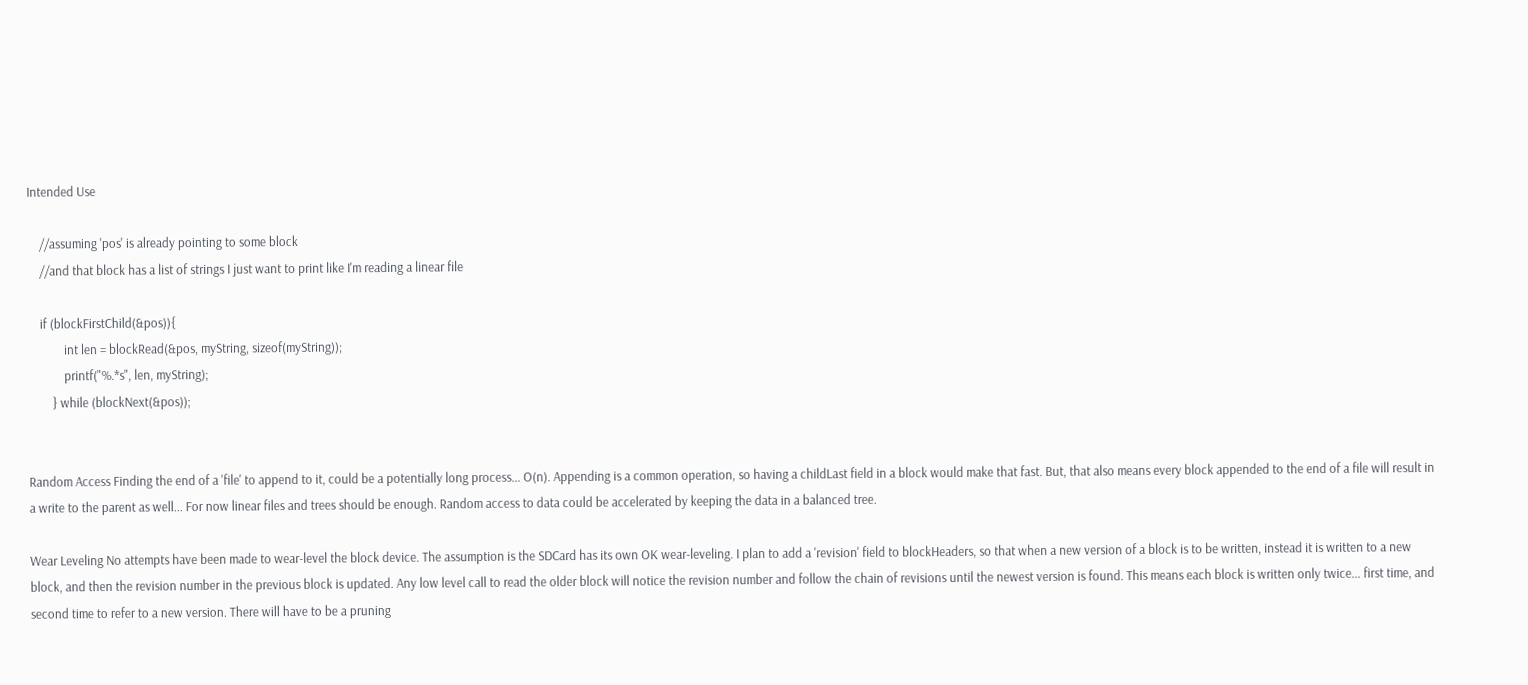Intended Use

    //assuming 'pos' is already pointing to some block
    //and that block has a list of strings I just want to print like I'm reading a linear file

    if (blockFirstChild(&pos)){
            int len = blockRead(&pos, myString, sizeof(myString));
            printf("%.*s", len, myString);
        } while (blockNext(&pos));


Random Access Finding the end of a 'file' to append to it, could be a potentially long process... O(n). Appending is a common operation, so having a childLast field in a block would make that fast. But, that also means every block appended to the end of a file will result in a write to the parent as well... For now linear files and trees should be enough. Random access to data could be accelerated by keeping the data in a balanced tree.

Wear Leveling No attempts have been made to wear-level the block device. The assumption is the SDCard has its own OK wear-leveling. I plan to add a 'revision' field to blockHeaders, so that when a new version of a block is to be written, instead it is written to a new block, and then the revision number in the previous block is updated. Any low level call to read the older block will notice the revision number and follow the chain of revisions until the newest version is found. This means each block is written only twice... first time, and second time to refer to a new version. There will have to be a pruning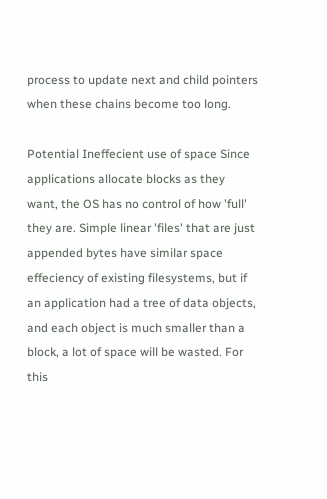process to update next and child pointers when these chains become too long.

Potential Ineffecient use of space Since applications allocate blocks as they want, the OS has no control of how 'full' they are. Simple linear 'files' that are just appended bytes have similar space effeciency of existing filesystems, but if an application had a tree of data objects, and each object is much smaller than a block, a lot of space will be wasted. For this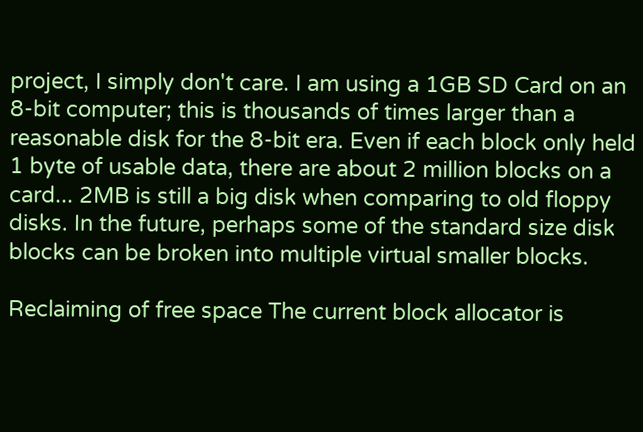project, I simply don't care. I am using a 1GB SD Card on an 8-bit computer; this is thousands of times larger than a reasonable disk for the 8-bit era. Even if each block only held 1 byte of usable data, there are about 2 million blocks on a card... 2MB is still a big disk when comparing to old floppy disks. In the future, perhaps some of the standard size disk blocks can be broken into multiple virtual smaller blocks.

Reclaiming of free space The current block allocator is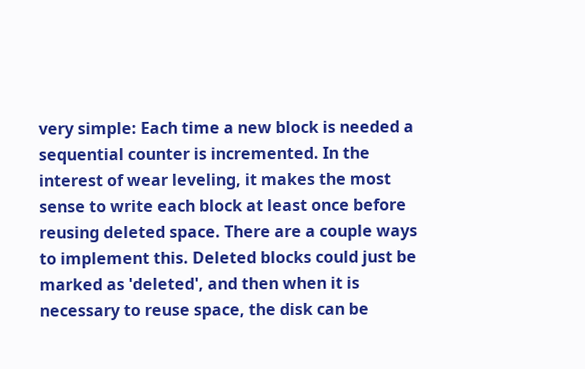very simple: Each time a new block is needed a sequential counter is incremented. In the interest of wear leveling, it makes the most sense to write each block at least once before reusing deleted space. There are a couple ways to implement this. Deleted blocks could just be marked as 'deleted', and then when it is necessary to reuse space, the disk can be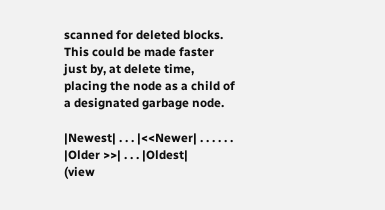scanned for deleted blocks. This could be made faster just by, at delete time, placing the node as a child of a designated garbage node.

|Newest| . . . |<<Newer| . . . . . . |Older >>| . . . |Oldest|
(view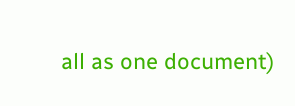all as one document)